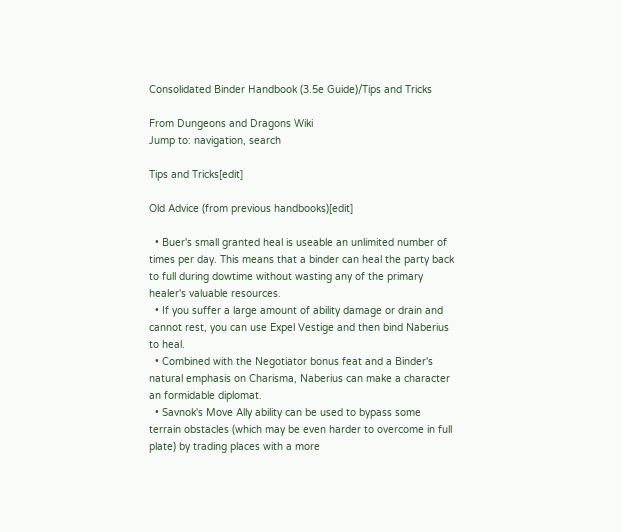Consolidated Binder Handbook (3.5e Guide)/Tips and Tricks

From Dungeons and Dragons Wiki
Jump to: navigation, search

Tips and Tricks[edit]

Old Advice (from previous handbooks)[edit]

  • Buer's small granted heal is useable an unlimited number of times per day. This means that a binder can heal the party back to full during dowtime without wasting any of the primary healer's valuable resources.
  • If you suffer a large amount of ability damage or drain and cannot rest, you can use Expel Vestige and then bind Naberius to heal.
  • Combined with the Negotiator bonus feat and a Binder's natural emphasis on Charisma, Naberius can make a character an formidable diplomat.
  • Savnok's Move Ally ability can be used to bypass some terrain obstacles (which may be even harder to overcome in full plate) by trading places with a more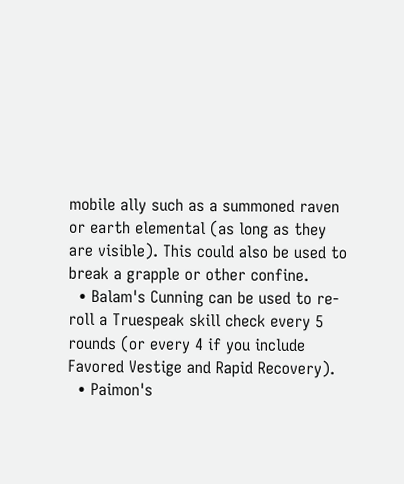mobile ally such as a summoned raven or earth elemental (as long as they are visible). This could also be used to break a grapple or other confine.
  • Balam's Cunning can be used to re-roll a Truespeak skill check every 5 rounds (or every 4 if you include Favored Vestige and Rapid Recovery).
  • Paimon's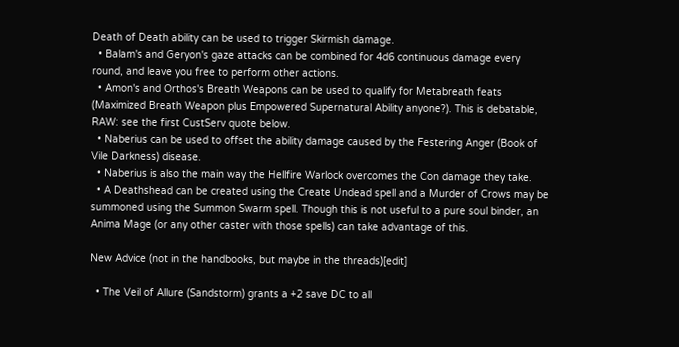Death of Death ability can be used to trigger Skirmish damage.
  • Balam's and Geryon's gaze attacks can be combined for 4d6 continuous damage every round, and leave you free to perform other actions.
  • Amon's and Orthos's Breath Weapons can be used to qualify for Metabreath feats (Maximized Breath Weapon plus Empowered Supernatural Ability anyone?). This is debatable, RAW: see the first CustServ quote below.
  • Naberius can be used to offset the ability damage caused by the Festering Anger (Book of Vile Darkness) disease.
  • Naberius is also the main way the Hellfire Warlock overcomes the Con damage they take.
  • A Deathshead can be created using the Create Undead spell and a Murder of Crows may be summoned using the Summon Swarm spell. Though this is not useful to a pure soul binder, an Anima Mage (or any other caster with those spells) can take advantage of this.

New Advice (not in the handbooks, but maybe in the threads)[edit]

  • The Veil of Allure (Sandstorm) grants a +2 save DC to all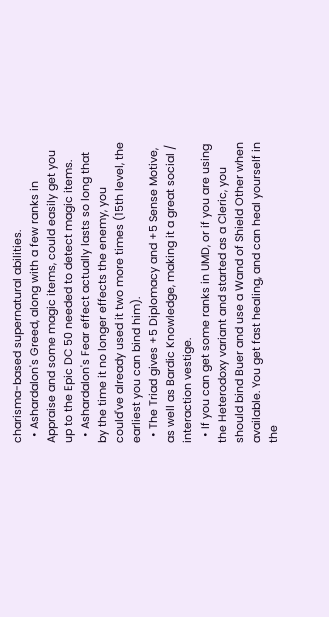charisma-based supernatural abilities.
  • Ashardalon's Greed, along with a few ranks in Appraise and some magic items, could easily get you up to the Epic DC 50 needed to detect magic items.
  • Ashardalon's Fear effect actually lasts so long that by the time it no longer effects the enemy, you could've already used it two more times (15th level, the earliest you can bind him).
  • The Triad gives +5 Diplomacy and +5 Sense Motive, as well as Bardic Knowledge, making it a great social / interaction vestige.
  • If you can get some ranks in UMD, or if you are using the Heterodoxy variant and started as a Cleric, you should bind Buer and use a Wand of Shield Other when available. You get fast healing, and can heal yourself in the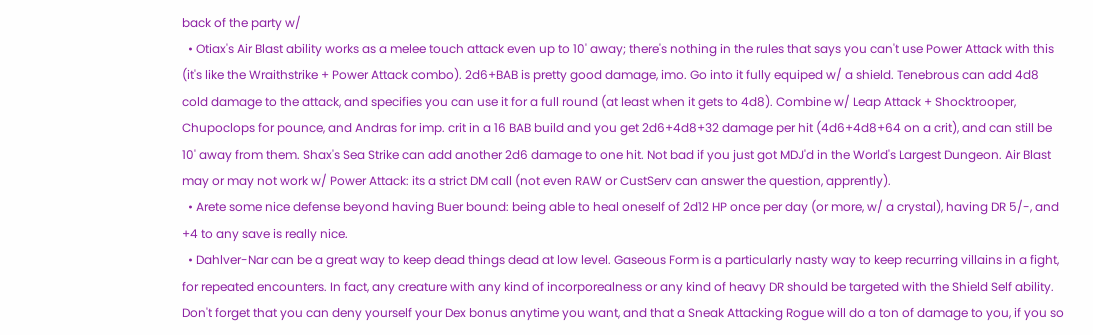back of the party w/
  • Otiax's Air Blast ability works as a melee touch attack even up to 10' away; there's nothing in the rules that says you can't use Power Attack with this (it's like the Wraithstrike + Power Attack combo). 2d6+BAB is pretty good damage, imo. Go into it fully equiped w/ a shield. Tenebrous can add 4d8 cold damage to the attack, and specifies you can use it for a full round (at least when it gets to 4d8). Combine w/ Leap Attack + Shocktrooper, Chupoclops for pounce, and Andras for imp. crit in a 16 BAB build and you get 2d6+4d8+32 damage per hit (4d6+4d8+64 on a crit), and can still be 10' away from them. Shax's Sea Strike can add another 2d6 damage to one hit. Not bad if you just got MDJ'd in the World's Largest Dungeon. Air Blast may or may not work w/ Power Attack: its a strict DM call (not even RAW or CustServ can answer the question, apprently).
  • Arete some nice defense beyond having Buer bound: being able to heal oneself of 2d12 HP once per day (or more, w/ a crystal), having DR 5/-, and +4 to any save is really nice.
  • Dahlver-Nar can be a great way to keep dead things dead at low level. Gaseous Form is a particularly nasty way to keep recurring villains in a fight, for repeated encounters. In fact, any creature with any kind of incorporealness or any kind of heavy DR should be targeted with the Shield Self ability. Don't forget that you can deny yourself your Dex bonus anytime you want, and that a Sneak Attacking Rogue will do a ton of damage to you, if you so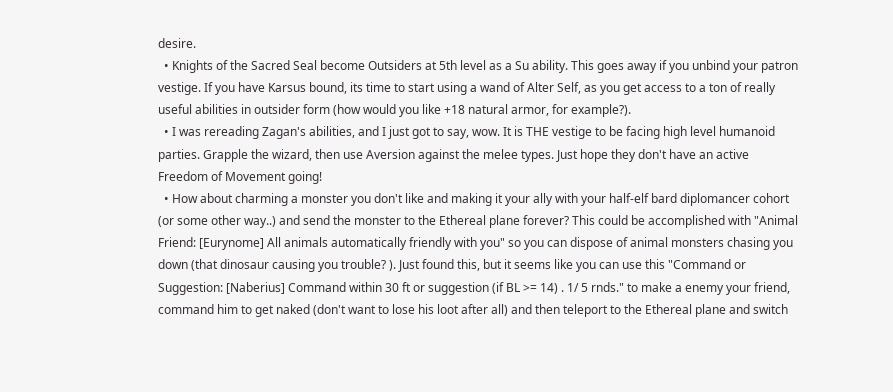desire.
  • Knights of the Sacred Seal become Outsiders at 5th level as a Su ability. This goes away if you unbind your patron vestige. If you have Karsus bound, its time to start using a wand of Alter Self, as you get access to a ton of really useful abilities in outsider form (how would you like +18 natural armor, for example?).
  • I was rereading Zagan's abilities, and I just got to say, wow. It is THE vestige to be facing high level humanoid parties. Grapple the wizard, then use Aversion against the melee types. Just hope they don't have an active Freedom of Movement going!
  • How about charming a monster you don't like and making it your ally with your half-elf bard diplomancer cohort (or some other way..) and send the monster to the Ethereal plane forever? This could be accomplished with "Animal Friend: [Eurynome] All animals automatically friendly with you" so you can dispose of animal monsters chasing you down (that dinosaur causing you trouble? ). Just found this, but it seems like you can use this "Command or Suggestion: [Naberius] Command within 30 ft or suggestion (if BL >= 14) . 1/ 5 rnds." to make a enemy your friend, command him to get naked (don't want to lose his loot after all) and then teleport to the Ethereal plane and switch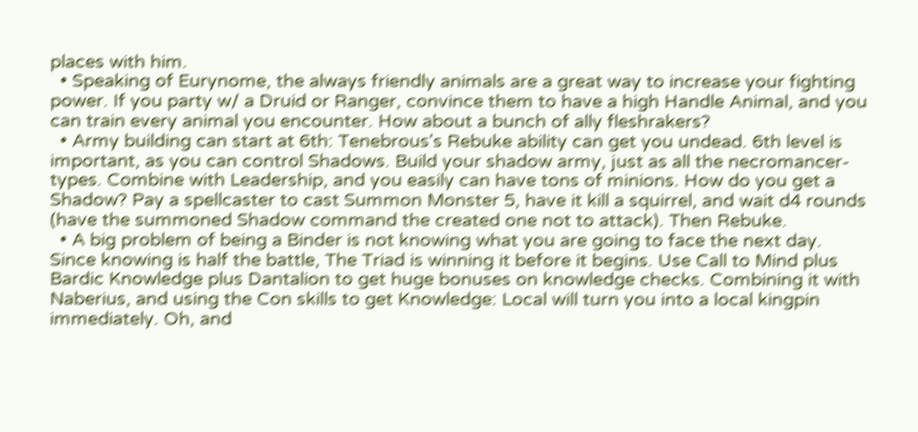places with him.
  • Speaking of Eurynome, the always friendly animals are a great way to increase your fighting power. If you party w/ a Druid or Ranger, convince them to have a high Handle Animal, and you can train every animal you encounter. How about a bunch of ally fleshrakers?
  • Army building can start at 6th: Tenebrous's Rebuke ability can get you undead. 6th level is important, as you can control Shadows. Build your shadow army, just as all the necromancer-types. Combine with Leadership, and you easily can have tons of minions. How do you get a Shadow? Pay a spellcaster to cast Summon Monster 5, have it kill a squirrel, and wait d4 rounds (have the summoned Shadow command the created one not to attack). Then Rebuke.
  • A big problem of being a Binder is not knowing what you are going to face the next day. Since knowing is half the battle, The Triad is winning it before it begins. Use Call to Mind plus Bardic Knowledge plus Dantalion to get huge bonuses on knowledge checks. Combining it with Naberius, and using the Con skills to get Knowledge: Local will turn you into a local kingpin immediately. Oh, and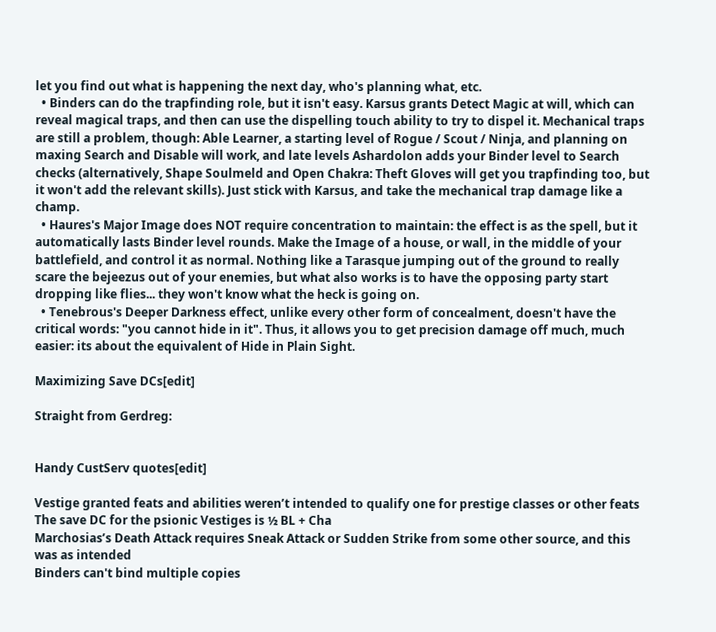let you find out what is happening the next day, who's planning what, etc.
  • Binders can do the trapfinding role, but it isn't easy. Karsus grants Detect Magic at will, which can reveal magical traps, and then can use the dispelling touch ability to try to dispel it. Mechanical traps are still a problem, though: Able Learner, a starting level of Rogue / Scout / Ninja, and planning on maxing Search and Disable will work, and late levels Ashardolon adds your Binder level to Search checks (alternatively, Shape Soulmeld and Open Chakra: Theft Gloves will get you trapfinding too, but it won't add the relevant skills). Just stick with Karsus, and take the mechanical trap damage like a champ.
  • Haures's Major Image does NOT require concentration to maintain: the effect is as the spell, but it automatically lasts Binder level rounds. Make the Image of a house, or wall, in the middle of your battlefield, and control it as normal. Nothing like a Tarasque jumping out of the ground to really scare the bejeezus out of your enemies, but what also works is to have the opposing party start dropping like flies... they won't know what the heck is going on.
  • Tenebrous's Deeper Darkness effect, unlike every other form of concealment, doesn't have the critical words: "you cannot hide in it". Thus, it allows you to get precision damage off much, much easier: its about the equivalent of Hide in Plain Sight.

Maximizing Save DCs[edit]

Straight from Gerdreg:


Handy CustServ quotes[edit]

Vestige granted feats and abilities weren’t intended to qualify one for prestige classes or other feats
The save DC for the psionic Vestiges is ½ BL + Cha
Marchosias’s Death Attack requires Sneak Attack or Sudden Strike from some other source, and this was as intended
Binders can't bind multiple copies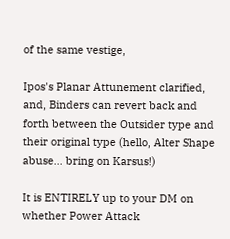of the same vestige,

Ipos's Planar Attunement clarified, and, Binders can revert back and forth between the Outsider type and their original type (hello, Alter Shape abuse... bring on Karsus!)

It is ENTIRELY up to your DM on whether Power Attack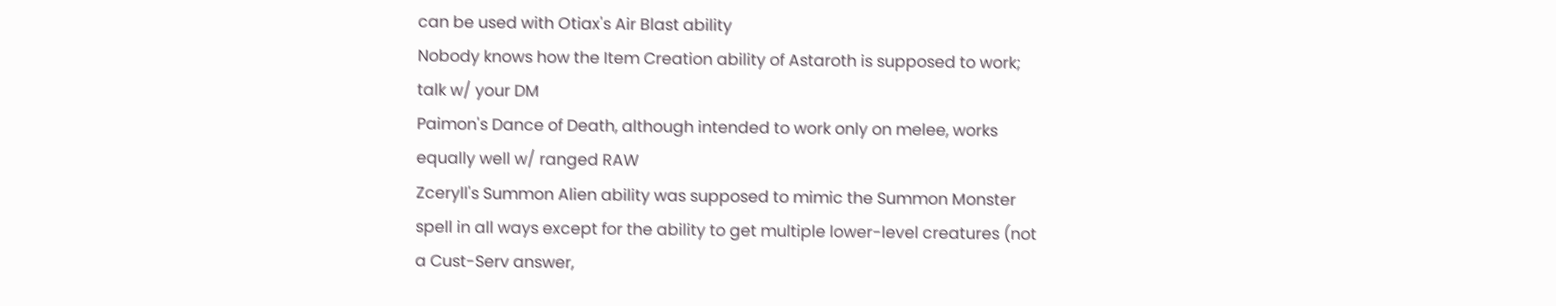can be used with Otiax's Air Blast ability
Nobody knows how the Item Creation ability of Astaroth is supposed to work; talk w/ your DM
Paimon's Dance of Death, although intended to work only on melee, works equally well w/ ranged RAW
Zceryll's Summon Alien ability was supposed to mimic the Summon Monster spell in all ways except for the ability to get multiple lower-level creatures (not a Cust-Serv answer,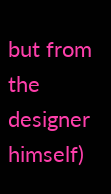but from the designer himself)